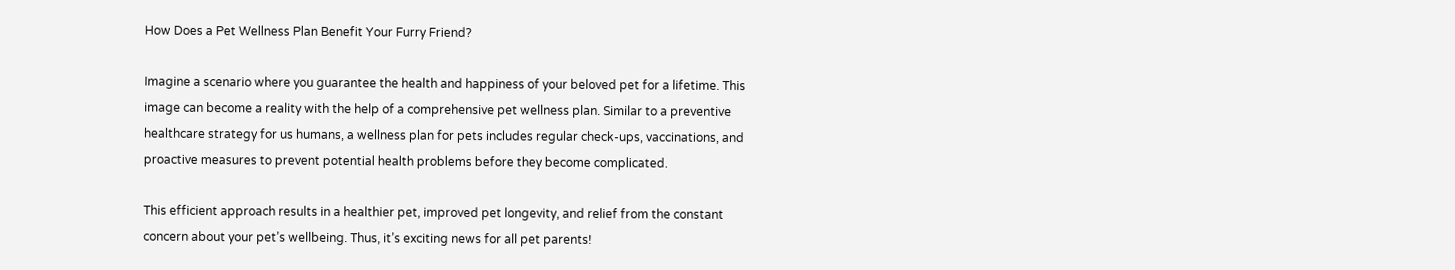How Does a Pet Wellness Plan Benefit Your Furry Friend?

Imagine a scenario where you guarantee the health and happiness of your beloved pet for a lifetime. This image can become a reality with the help of a comprehensive pet wellness plan. Similar to a preventive healthcare strategy for us humans, a wellness plan for pets includes regular check-ups, vaccinations, and proactive measures to prevent potential health problems before they become complicated.

This efficient approach results in a healthier pet, improved pet longevity, and relief from the constant concern about your pet’s wellbeing. Thus, it’s exciting news for all pet parents!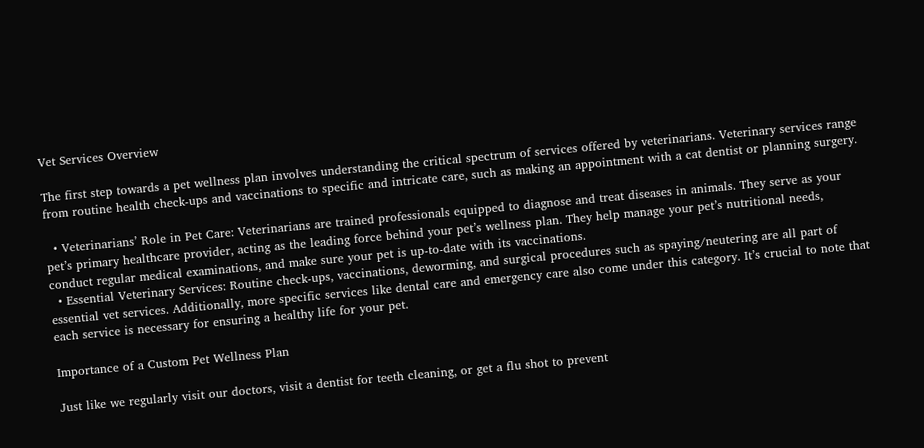Vet Services Overview

The first step towards a pet wellness plan involves understanding the critical spectrum of services offered by veterinarians. Veterinary services range from routine health check-ups and vaccinations to specific and intricate care, such as making an appointment with a cat dentist or planning surgery.

  • Veterinarians’ Role in Pet Care: Veterinarians are trained professionals equipped to diagnose and treat diseases in animals. They serve as your pet’s primary healthcare provider, acting as the leading force behind your pet’s wellness plan. They help manage your pet’s nutritional needs, conduct regular medical examinations, and make sure your pet is up-to-date with its vaccinations.
  • Essential Veterinary Services: Routine check-ups, vaccinations, deworming, and surgical procedures such as spaying/neutering are all part of essential vet services. Additionally, more specific services like dental care and emergency care also come under this category. It’s crucial to note that each service is necessary for ensuring a healthy life for your pet.

Importance of a Custom Pet Wellness Plan

Just like we regularly visit our doctors, visit a dentist for teeth cleaning, or get a flu shot to prevent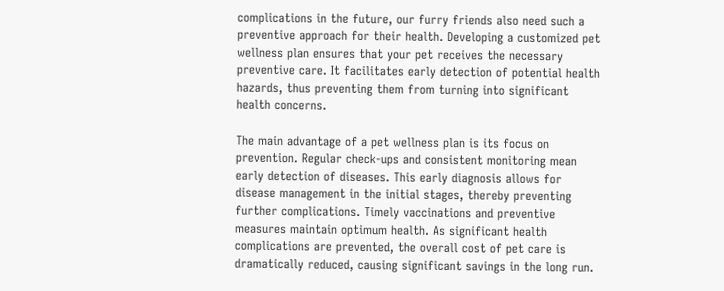complications in the future, our furry friends also need such a preventive approach for their health. Developing a customized pet wellness plan ensures that your pet receives the necessary preventive care. It facilitates early detection of potential health hazards, thus preventing them from turning into significant health concerns.

The main advantage of a pet wellness plan is its focus on prevention. Regular check-ups and consistent monitoring mean early detection of diseases. This early diagnosis allows for disease management in the initial stages, thereby preventing further complications. Timely vaccinations and preventive measures maintain optimum health. As significant health complications are prevented, the overall cost of pet care is dramatically reduced, causing significant savings in the long run.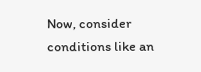Now, consider conditions like an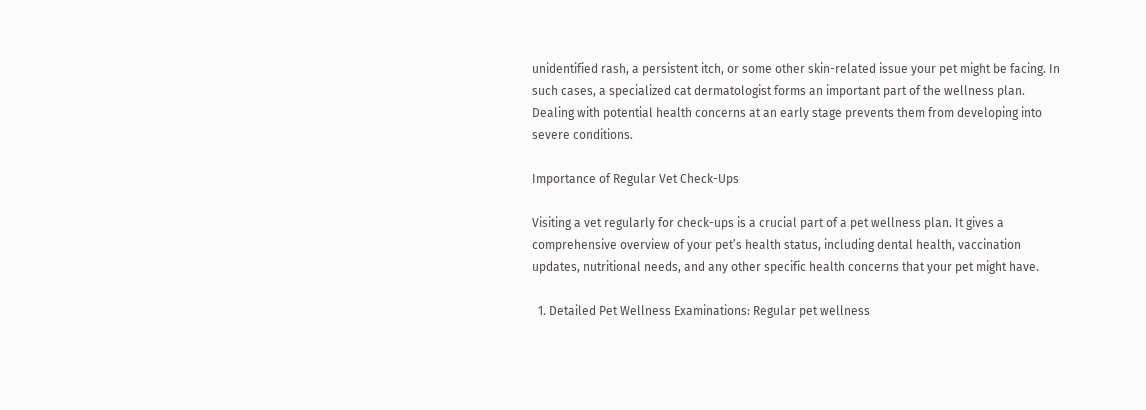unidentified rash, a persistent itch, or some other skin-related issue your pet might be facing. In such cases, a specialized cat dermatologist forms an important part of the wellness plan. Dealing with potential health concerns at an early stage prevents them from developing into severe conditions.

Importance of Regular Vet Check-Ups

Visiting a vet regularly for check-ups is a crucial part of a pet wellness plan. It gives a comprehensive overview of your pet’s health status, including dental health, vaccination updates, nutritional needs, and any other specific health concerns that your pet might have.

  1. Detailed Pet Wellness Examinations: Regular pet wellness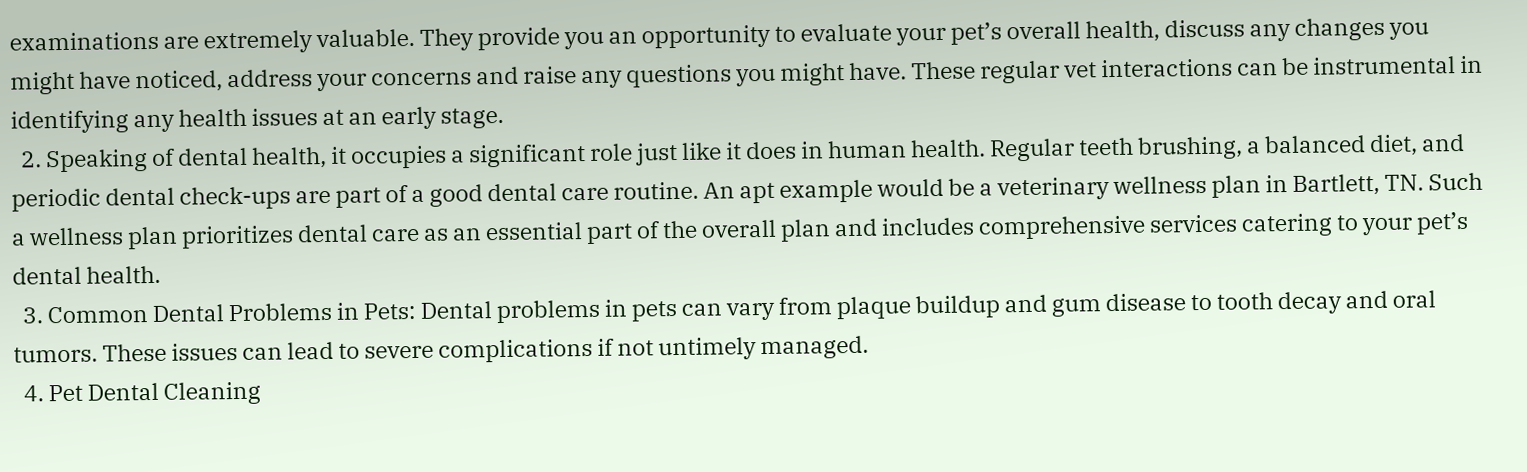examinations are extremely valuable. They provide you an opportunity to evaluate your pet’s overall health, discuss any changes you might have noticed, address your concerns and raise any questions you might have. These regular vet interactions can be instrumental in identifying any health issues at an early stage.
  2. Speaking of dental health, it occupies a significant role just like it does in human health. Regular teeth brushing, a balanced diet, and periodic dental check-ups are part of a good dental care routine. An apt example would be a veterinary wellness plan in Bartlett, TN. Such a wellness plan prioritizes dental care as an essential part of the overall plan and includes comprehensive services catering to your pet’s dental health.
  3. Common Dental Problems in Pets: Dental problems in pets can vary from plaque buildup and gum disease to tooth decay and oral tumors. These issues can lead to severe complications if not untimely managed.
  4. Pet Dental Cleaning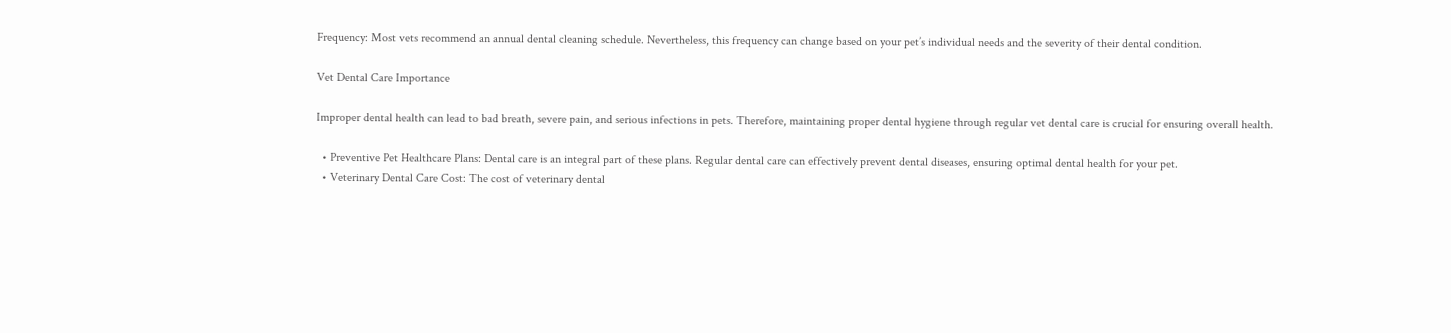Frequency: Most vets recommend an annual dental cleaning schedule. Nevertheless, this frequency can change based on your pet’s individual needs and the severity of their dental condition.

Vet Dental Care Importance

Improper dental health can lead to bad breath, severe pain, and serious infections in pets. Therefore, maintaining proper dental hygiene through regular vet dental care is crucial for ensuring overall health.

  • Preventive Pet Healthcare Plans: Dental care is an integral part of these plans. Regular dental care can effectively prevent dental diseases, ensuring optimal dental health for your pet.
  • Veterinary Dental Care Cost: The cost of veterinary dental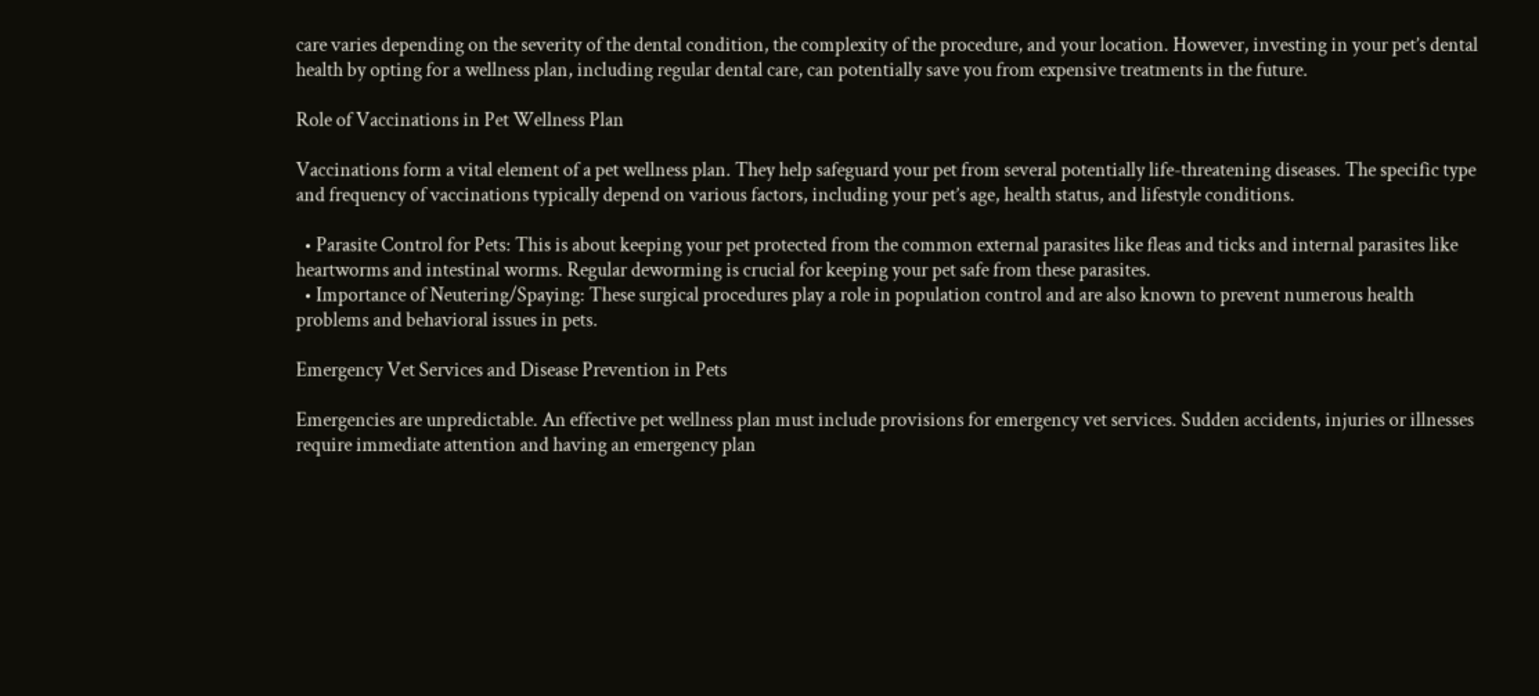care varies depending on the severity of the dental condition, the complexity of the procedure, and your location. However, investing in your pet’s dental health by opting for a wellness plan, including regular dental care, can potentially save you from expensive treatments in the future.

Role of Vaccinations in Pet Wellness Plan

Vaccinations form a vital element of a pet wellness plan. They help safeguard your pet from several potentially life-threatening diseases. The specific type and frequency of vaccinations typically depend on various factors, including your pet’s age, health status, and lifestyle conditions.

  • Parasite Control for Pets: This is about keeping your pet protected from the common external parasites like fleas and ticks and internal parasites like heartworms and intestinal worms. Regular deworming is crucial for keeping your pet safe from these parasites.
  • Importance of Neutering/Spaying: These surgical procedures play a role in population control and are also known to prevent numerous health problems and behavioral issues in pets.

Emergency Vet Services and Disease Prevention in Pets

Emergencies are unpredictable. An effective pet wellness plan must include provisions for emergency vet services. Sudden accidents, injuries or illnesses require immediate attention and having an emergency plan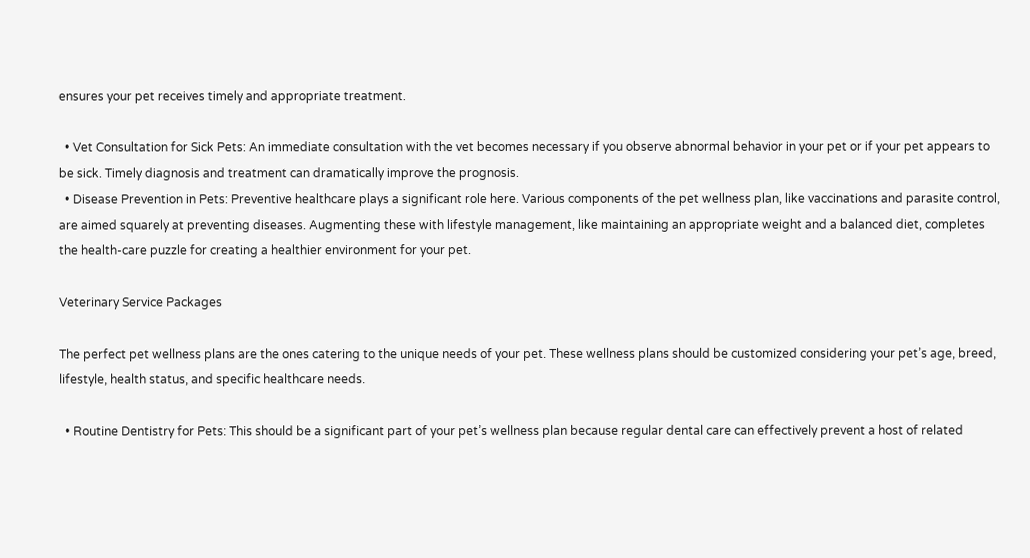ensures your pet receives timely and appropriate treatment.

  • Vet Consultation for Sick Pets: An immediate consultation with the vet becomes necessary if you observe abnormal behavior in your pet or if your pet appears to be sick. Timely diagnosis and treatment can dramatically improve the prognosis.
  • Disease Prevention in Pets: Preventive healthcare plays a significant role here. Various components of the pet wellness plan, like vaccinations and parasite control, are aimed squarely at preventing diseases. Augmenting these with lifestyle management, like maintaining an appropriate weight and a balanced diet, completes the health-care puzzle for creating a healthier environment for your pet.

Veterinary Service Packages

The perfect pet wellness plans are the ones catering to the unique needs of your pet. These wellness plans should be customized considering your pet’s age, breed, lifestyle, health status, and specific healthcare needs.

  • Routine Dentistry for Pets: This should be a significant part of your pet’s wellness plan because regular dental care can effectively prevent a host of related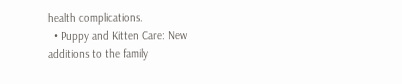health complications.
  • Puppy and Kitten Care: New additions to the family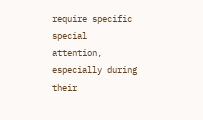require specific special attention, especially during their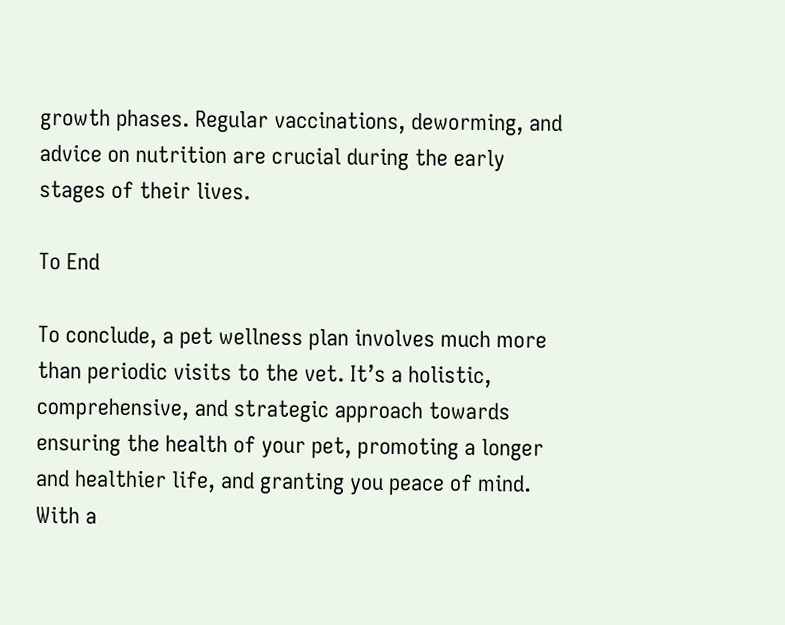growth phases. Regular vaccinations, deworming, and advice on nutrition are crucial during the early stages of their lives.

To End

To conclude, a pet wellness plan involves much more than periodic visits to the vet. It’s a holistic, comprehensive, and strategic approach towards ensuring the health of your pet, promoting a longer and healthier life, and granting you peace of mind. With a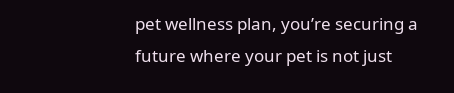pet wellness plan, you’re securing a future where your pet is not just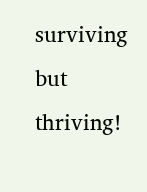surviving but thriving!